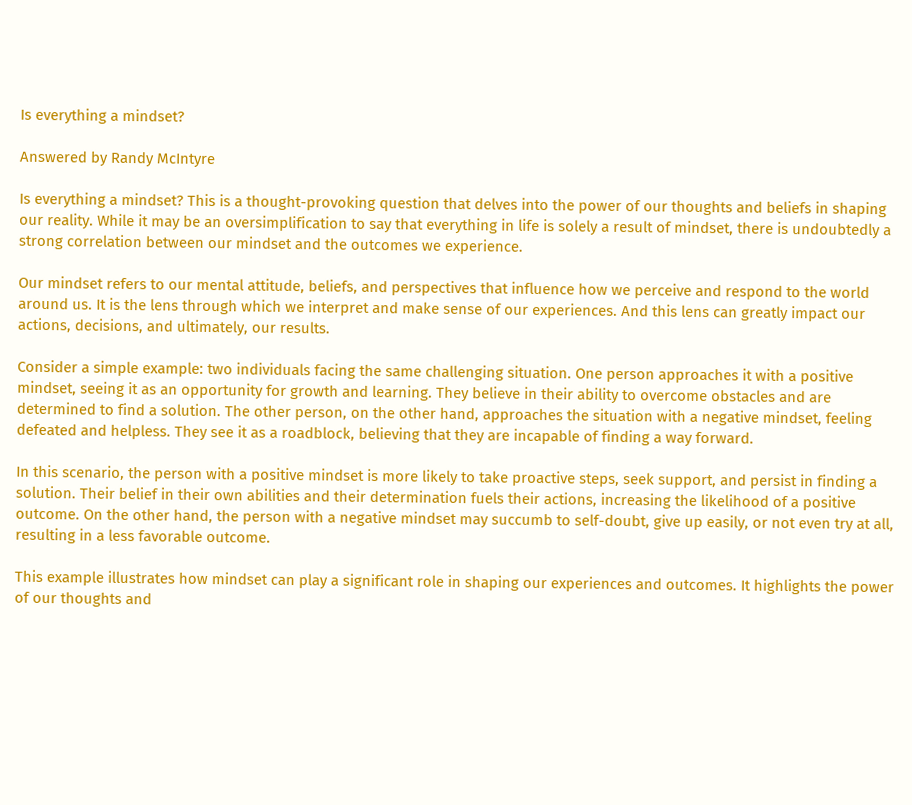Is everything a mindset?

Answered by Randy McIntyre

Is everything a mindset? This is a thought-provoking question that delves into the power of our thoughts and beliefs in shaping our reality. While it may be an oversimplification to say that everything in life is solely a result of mindset, there is undoubtedly a strong correlation between our mindset and the outcomes we experience.

Our mindset refers to our mental attitude, beliefs, and perspectives that influence how we perceive and respond to the world around us. It is the lens through which we interpret and make sense of our experiences. And this lens can greatly impact our actions, decisions, and ultimately, our results.

Consider a simple example: two individuals facing the same challenging situation. One person approaches it with a positive mindset, seeing it as an opportunity for growth and learning. They believe in their ability to overcome obstacles and are determined to find a solution. The other person, on the other hand, approaches the situation with a negative mindset, feeling defeated and helpless. They see it as a roadblock, believing that they are incapable of finding a way forward.

In this scenario, the person with a positive mindset is more likely to take proactive steps, seek support, and persist in finding a solution. Their belief in their own abilities and their determination fuels their actions, increasing the likelihood of a positive outcome. On the other hand, the person with a negative mindset may succumb to self-doubt, give up easily, or not even try at all, resulting in a less favorable outcome.

This example illustrates how mindset can play a significant role in shaping our experiences and outcomes. It highlights the power of our thoughts and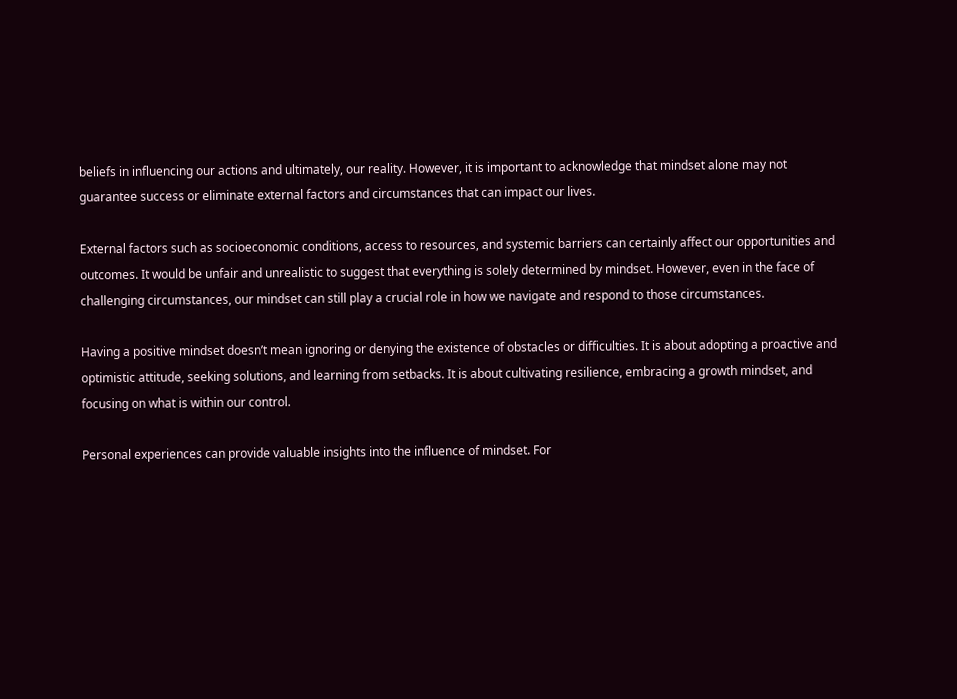beliefs in influencing our actions and ultimately, our reality. However, it is important to acknowledge that mindset alone may not guarantee success or eliminate external factors and circumstances that can impact our lives.

External factors such as socioeconomic conditions, access to resources, and systemic barriers can certainly affect our opportunities and outcomes. It would be unfair and unrealistic to suggest that everything is solely determined by mindset. However, even in the face of challenging circumstances, our mindset can still play a crucial role in how we navigate and respond to those circumstances.

Having a positive mindset doesn’t mean ignoring or denying the existence of obstacles or difficulties. It is about adopting a proactive and optimistic attitude, seeking solutions, and learning from setbacks. It is about cultivating resilience, embracing a growth mindset, and focusing on what is within our control.

Personal experiences can provide valuable insights into the influence of mindset. For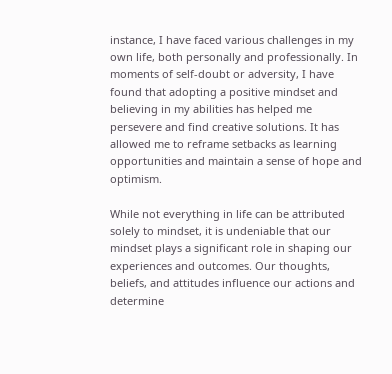instance, I have faced various challenges in my own life, both personally and professionally. In moments of self-doubt or adversity, I have found that adopting a positive mindset and believing in my abilities has helped me persevere and find creative solutions. It has allowed me to reframe setbacks as learning opportunities and maintain a sense of hope and optimism.

While not everything in life can be attributed solely to mindset, it is undeniable that our mindset plays a significant role in shaping our experiences and outcomes. Our thoughts, beliefs, and attitudes influence our actions and determine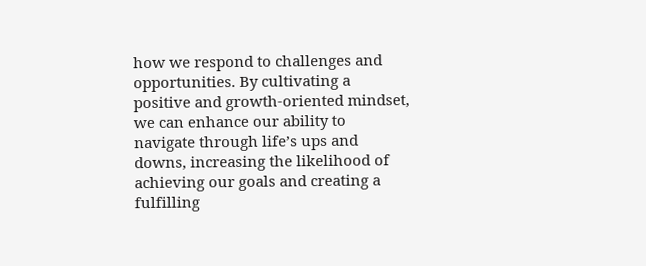how we respond to challenges and opportunities. By cultivating a positive and growth-oriented mindset, we can enhance our ability to navigate through life’s ups and downs, increasing the likelihood of achieving our goals and creating a fulfilling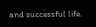and successful life.